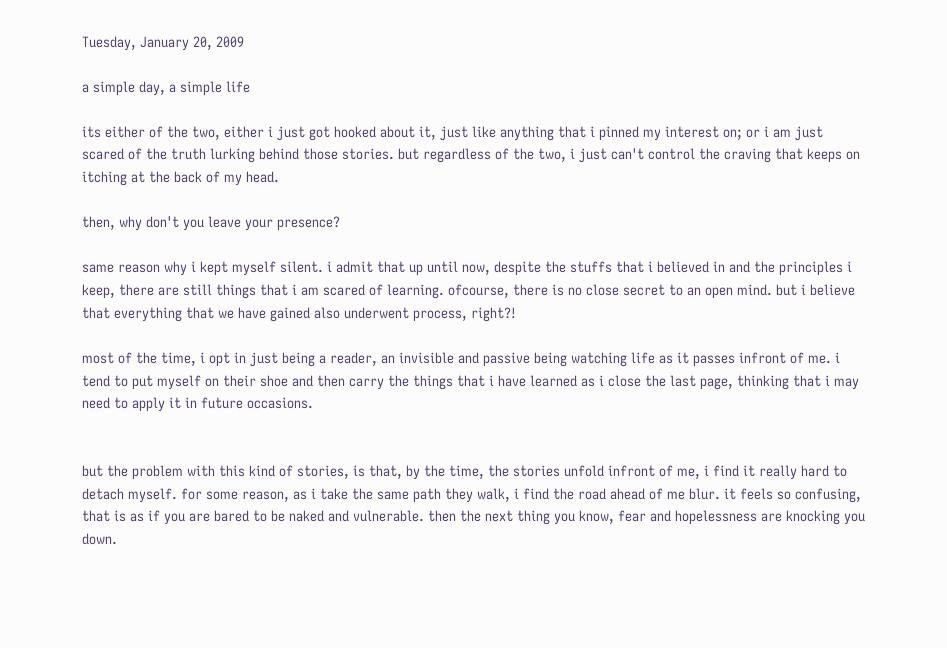Tuesday, January 20, 2009

a simple day, a simple life

its either of the two, either i just got hooked about it, just like anything that i pinned my interest on; or i am just scared of the truth lurking behind those stories. but regardless of the two, i just can't control the craving that keeps on itching at the back of my head.

then, why don't you leave your presence?

same reason why i kept myself silent. i admit that up until now, despite the stuffs that i believed in and the principles i keep, there are still things that i am scared of learning. ofcourse, there is no close secret to an open mind. but i believe that everything that we have gained also underwent process, right?!

most of the time, i opt in just being a reader, an invisible and passive being watching life as it passes infront of me. i tend to put myself on their shoe and then carry the things that i have learned as i close the last page, thinking that i may need to apply it in future occasions.


but the problem with this kind of stories, is that, by the time, the stories unfold infront of me, i find it really hard to detach myself. for some reason, as i take the same path they walk, i find the road ahead of me blur. it feels so confusing, that is as if you are bared to be naked and vulnerable. then the next thing you know, fear and hopelessness are knocking you down.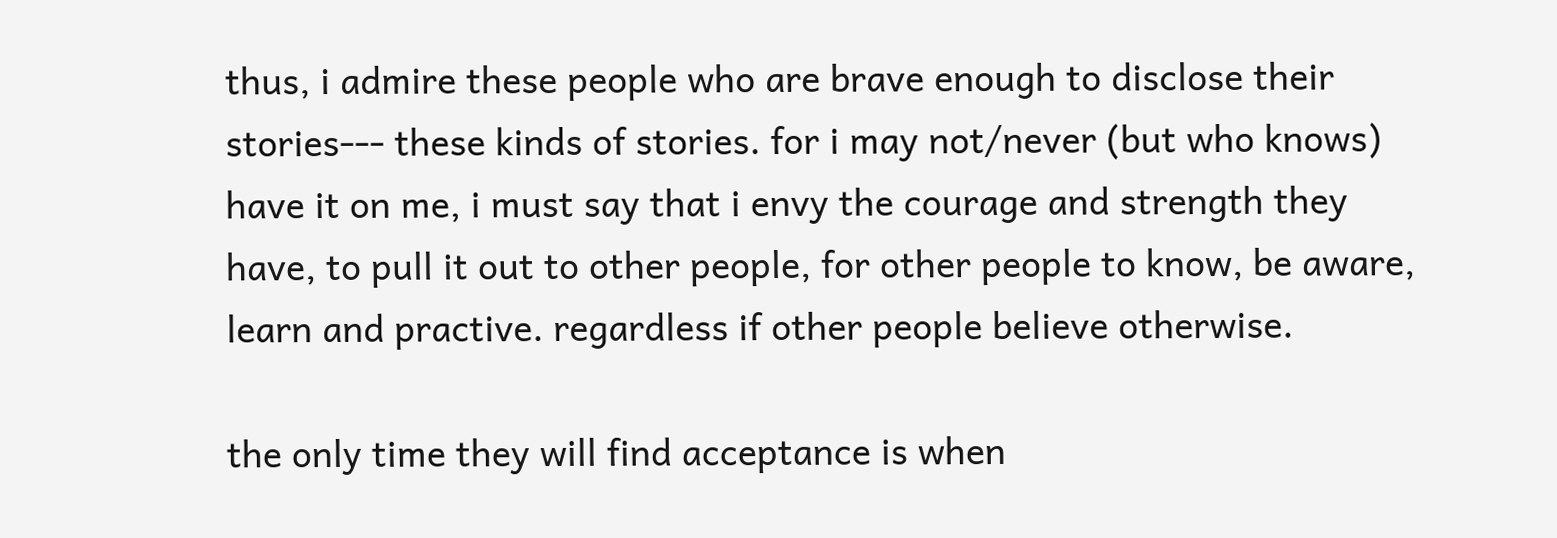thus, i admire these people who are brave enough to disclose their stories--- these kinds of stories. for i may not/never (but who knows) have it on me, i must say that i envy the courage and strength they have, to pull it out to other people, for other people to know, be aware, learn and practive. regardless if other people believe otherwise.

the only time they will find acceptance is when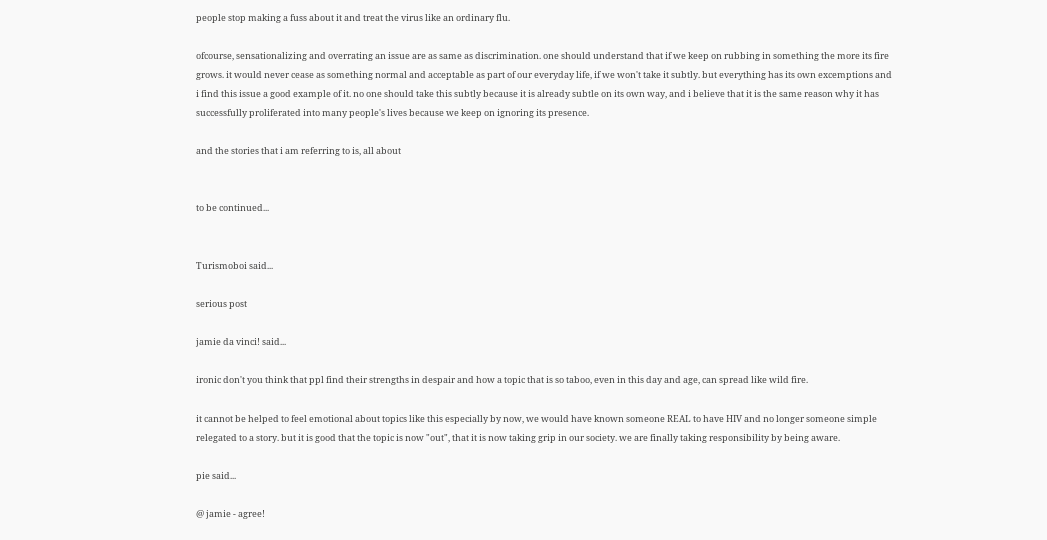people stop making a fuss about it and treat the virus like an ordinary flu.

ofcourse, sensationalizing and overrating an issue are as same as discrimination. one should understand that if we keep on rubbing in something the more its fire grows. it would never cease as something normal and acceptable as part of our everyday life, if we won't take it subtly. but everything has its own excemptions and i find this issue a good example of it. no one should take this subtly because it is already subtle on its own way, and i believe that it is the same reason why it has successfully proliferated into many people's lives because we keep on ignoring its presence.

and the stories that i am referring to is, all about


to be continued...


Turismoboi said...

serious post

jamie da vinci! said...

ironic don't you think that ppl find their strengths in despair and how a topic that is so taboo, even in this day and age, can spread like wild fire.

it cannot be helped to feel emotional about topics like this especially by now, we would have known someone REAL to have HIV and no longer someone simple relegated to a story. but it is good that the topic is now "out", that it is now taking grip in our society. we are finally taking responsibility by being aware.

pie said...

@ jamie - agree!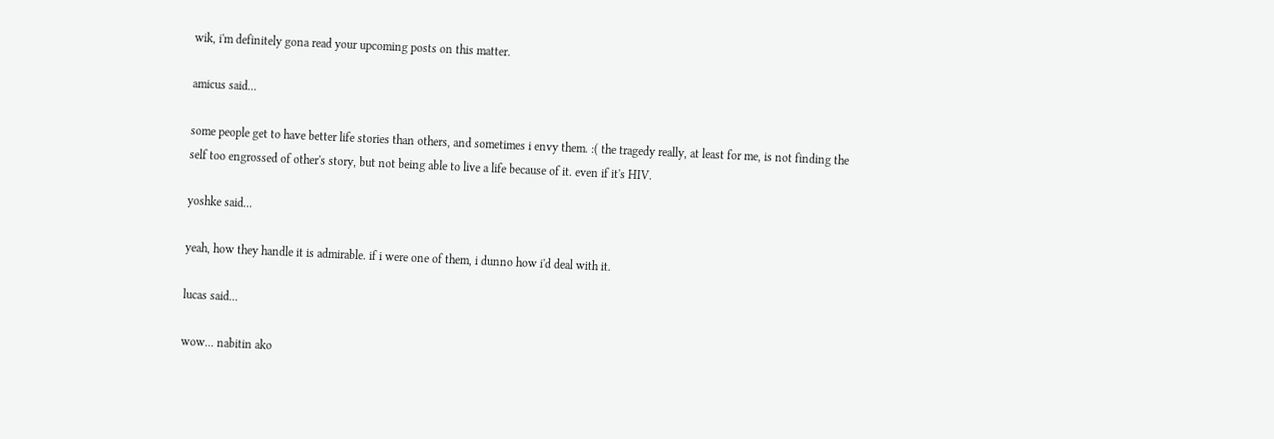wik, i'm definitely gona read your upcoming posts on this matter.

amicus said...

some people get to have better life stories than others, and sometimes i envy them. :( the tragedy really, at least for me, is not finding the self too engrossed of other's story, but not being able to live a life because of it. even if it's HIV.

yoshke said...

yeah, how they handle it is admirable. if i were one of them, i dunno how i'd deal with it.

lucas said...

wow... nabitin ako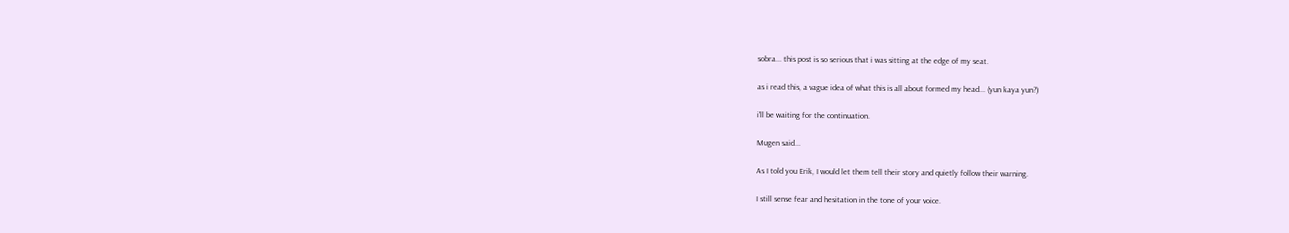sobra... this post is so serious that i was sitting at the edge of my seat.

as i read this, a vague idea of what this is all about formed my head... (yun kaya yun?)

i'll be waiting for the continuation.

Mugen said...

As I told you Erik, I would let them tell their story and quietly follow their warning.

I still sense fear and hesitation in the tone of your voice.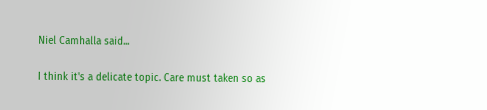Niel Camhalla said...

I think it's a delicate topic. Care must taken so as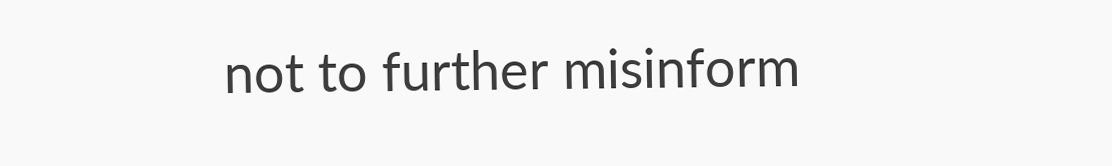not to further misinform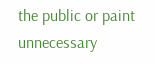the public or paint unnecessary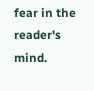fear in the reader's mind.